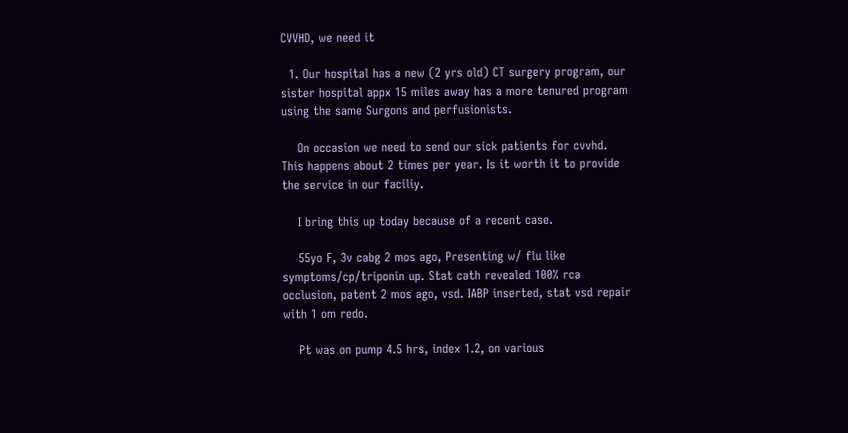CVVHD, we need it

  1. Our hospital has a new (2 yrs old) CT surgery program, our sister hospital appx 15 miles away has a more tenured program using the same Surgons and perfusionists.

    On occasion we need to send our sick patients for cvvhd. This happens about 2 times per year. Is it worth it to provide the service in our faciliy.

    I bring this up today because of a recent case.

    55yo F, 3v cabg 2 mos ago, Presenting w/ flu like symptoms/cp/triponin up. Stat cath revealed 100% rca occlusion, patent 2 mos ago, vsd. IABP inserted, stat vsd repair with 1 om redo.

    Pt was on pump 4.5 hrs, index 1.2, on various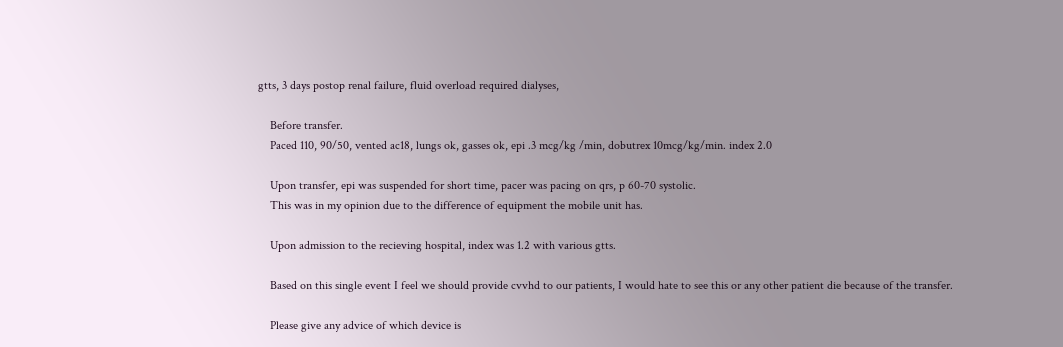gtts, 3 days postop renal failure, fluid overload required dialyses,

    Before transfer.
    Paced 110, 90/50, vented ac18, lungs ok, gasses ok, epi .3 mcg/kg /min, dobutrex 10mcg/kg/min. index 2.0

    Upon transfer, epi was suspended for short time, pacer was pacing on qrs, p 60-70 systolic.
    This was in my opinion due to the difference of equipment the mobile unit has.

    Upon admission to the recieving hospital, index was 1.2 with various gtts.

    Based on this single event I feel we should provide cvvhd to our patients, I would hate to see this or any other patient die because of the transfer.

    Please give any advice of which device is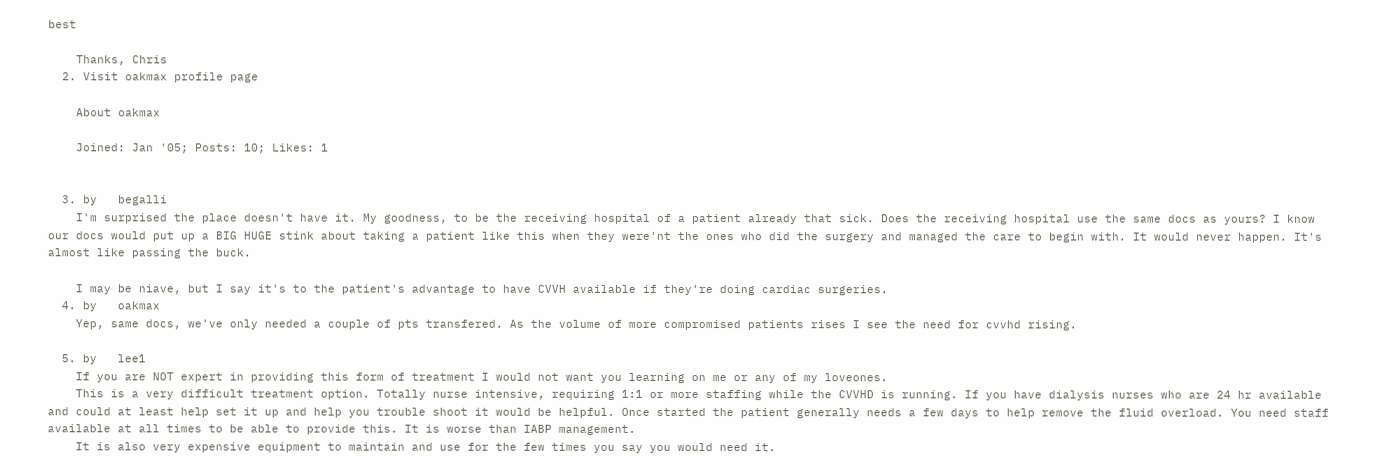best

    Thanks, Chris
  2. Visit oakmax profile page

    About oakmax

    Joined: Jan '05; Posts: 10; Likes: 1


  3. by   begalli
    I'm surprised the place doesn't have it. My goodness, to be the receiving hospital of a patient already that sick. Does the receiving hospital use the same docs as yours? I know our docs would put up a BIG HUGE stink about taking a patient like this when they were'nt the ones who did the surgery and managed the care to begin with. It would never happen. It's almost like passing the buck.

    I may be niave, but I say it's to the patient's advantage to have CVVH available if they're doing cardiac surgeries.
  4. by   oakmax
    Yep, same docs, we've only needed a couple of pts transfered. As the volume of more compromised patients rises I see the need for cvvhd rising.

  5. by   lee1
    If you are NOT expert in providing this form of treatment I would not want you learning on me or any of my loveones.
    This is a very difficult treatment option. Totally nurse intensive, requiring 1:1 or more staffing while the CVVHD is running. If you have dialysis nurses who are 24 hr available and could at least help set it up and help you trouble shoot it would be helpful. Once started the patient generally needs a few days to help remove the fluid overload. You need staff available at all times to be able to provide this. It is worse than IABP management.
    It is also very expensive equipment to maintain and use for the few times you say you would need it.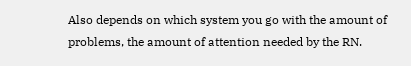Also depends on which system you go with the amount of problems, the amount of attention needed by the RN.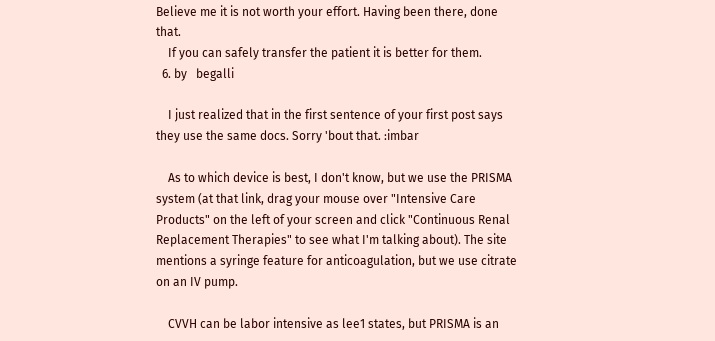Believe me it is not worth your effort. Having been there, done that.
    If you can safely transfer the patient it is better for them.
  6. by   begalli

    I just realized that in the first sentence of your first post says they use the same docs. Sorry 'bout that. :imbar

    As to which device is best, I don't know, but we use the PRISMA system (at that link, drag your mouse over "Intensive Care Products" on the left of your screen and click "Continuous Renal Replacement Therapies" to see what I'm talking about). The site mentions a syringe feature for anticoagulation, but we use citrate on an IV pump.

    CVVH can be labor intensive as lee1 states, but PRISMA is an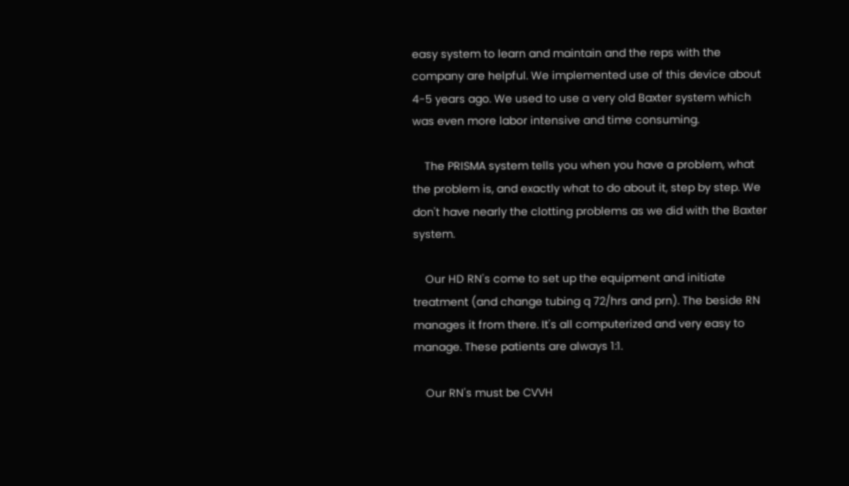easy system to learn and maintain and the reps with the company are helpful. We implemented use of this device about 4-5 years ago. We used to use a very old Baxter system which was even more labor intensive and time consuming.

    The PRISMA system tells you when you have a problem, what the problem is, and exactly what to do about it, step by step. We don't have nearly the clotting problems as we did with the Baxter system.

    Our HD RN's come to set up the equipment and initiate treatment (and change tubing q 72/hrs and prn). The beside RN manages it from there. It's all computerized and very easy to manage. These patients are always 1:1.

    Our RN's must be CVVH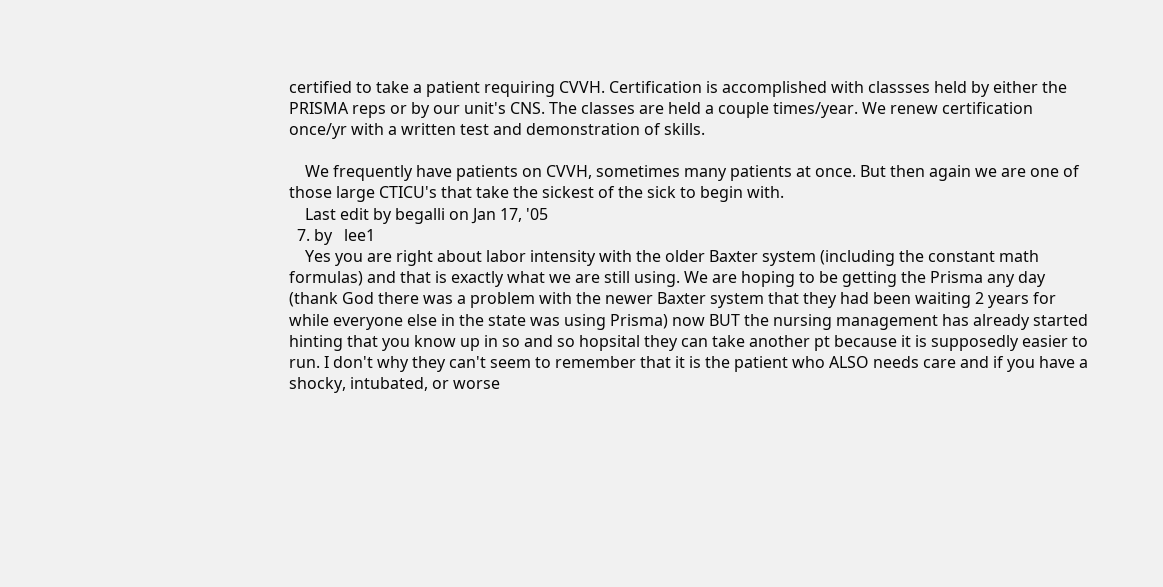certified to take a patient requiring CVVH. Certification is accomplished with classses held by either the PRISMA reps or by our unit's CNS. The classes are held a couple times/year. We renew certification once/yr with a written test and demonstration of skills.

    We frequently have patients on CVVH, sometimes many patients at once. But then again we are one of those large CTICU's that take the sickest of the sick to begin with.
    Last edit by begalli on Jan 17, '05
  7. by   lee1
    Yes you are right about labor intensity with the older Baxter system (including the constant math formulas) and that is exactly what we are still using. We are hoping to be getting the Prisma any day (thank God there was a problem with the newer Baxter system that they had been waiting 2 years for while everyone else in the state was using Prisma) now BUT the nursing management has already started hinting that you know up in so and so hopsital they can take another pt because it is supposedly easier to run. I don't why they can't seem to remember that it is the patient who ALSO needs care and if you have a shocky, intubated, or worse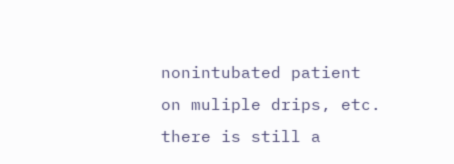nonintubated patient on muliple drips, etc. there is still a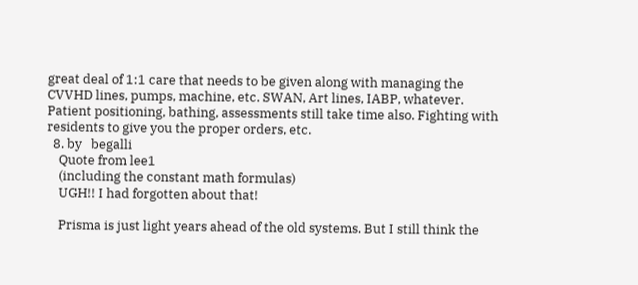great deal of 1:1 care that needs to be given along with managing the CVVHD lines, pumps, machine, etc. SWAN, Art lines, IABP, whatever. Patient positioning, bathing, assessments still take time also. Fighting with residents to give you the proper orders, etc.
  8. by   begalli
    Quote from lee1
    (including the constant math formulas)
    UGH!! I had forgotten about that!

    Prisma is just light years ahead of the old systems. But I still think the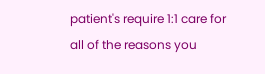patient's require 1:1 care for all of the reasons you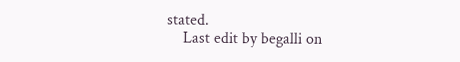stated.
    Last edit by begalli on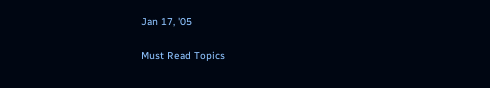Jan 17, '05

Must Read Topics